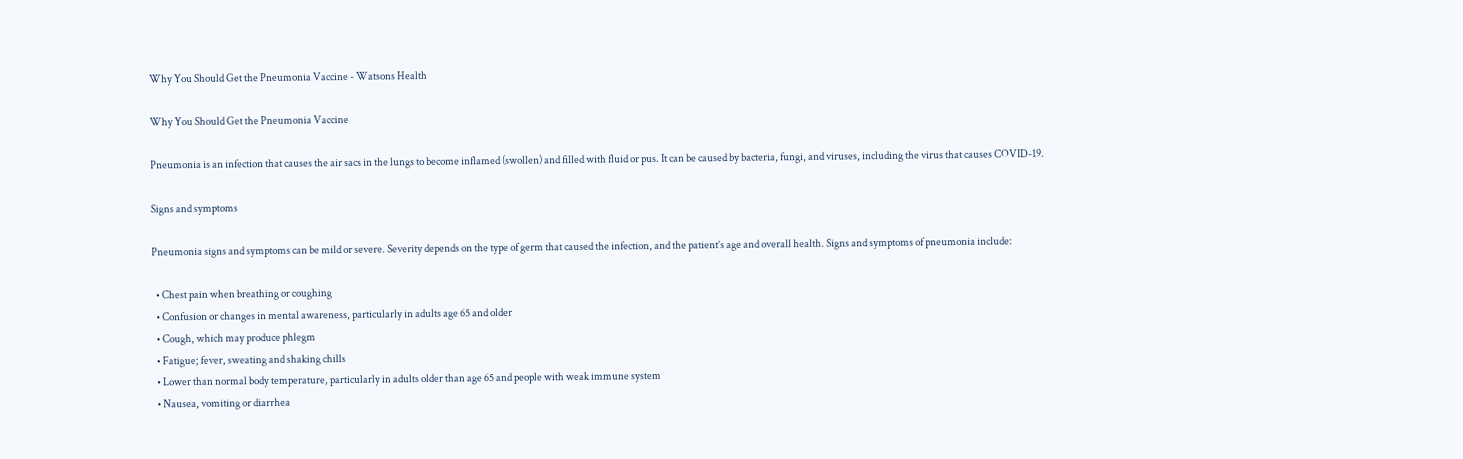Why You Should Get the Pneumonia Vaccine - Watsons Health

Why You Should Get the Pneumonia Vaccine

Pneumonia is an infection that causes the air sacs in the lungs to become inflamed (swollen) and filled with fluid or pus. It can be caused by bacteria, fungi, and viruses, including the virus that causes COVID-19.

Signs and symptoms

Pneumonia signs and symptoms can be mild or severe. Severity depends on the type of germ that caused the infection, and the patient’s age and overall health. Signs and symptoms of pneumonia include:

  • Chest pain when breathing or coughing
  • Confusion or changes in mental awareness, particularly in adults age 65 and older
  • Cough, which may produce phlegm
  • Fatigue; fever, sweating and shaking chills
  • Lower than normal body temperature, particularly in adults older than age 65 and people with weak immune system
  • Nausea, vomiting or diarrhea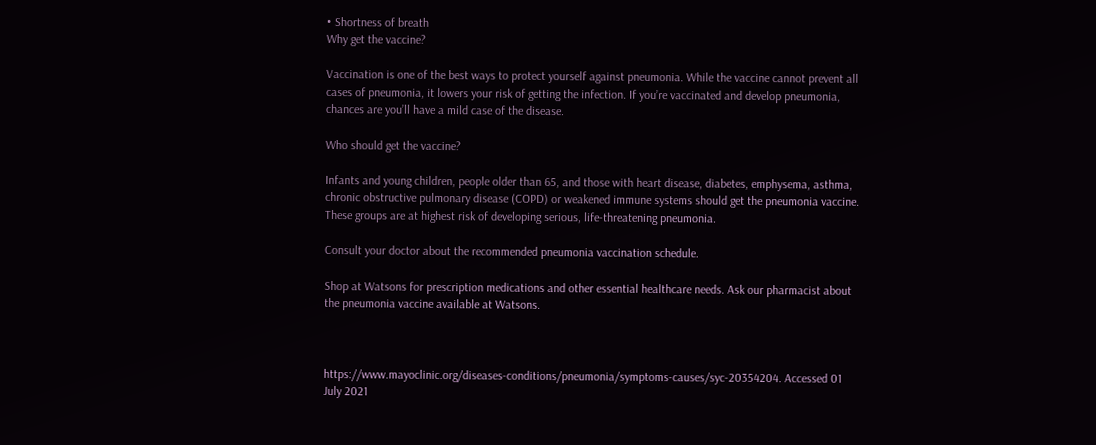• Shortness of breath
Why get the vaccine?

Vaccination is one of the best ways to protect yourself against pneumonia. While the vaccine cannot prevent all cases of pneumonia, it lowers your risk of getting the infection. If you’re vaccinated and develop pneumonia, chances are you’ll have a mild case of the disease.

Who should get the vaccine?

Infants and young children, people older than 65, and those with heart disease, diabetes, emphysema, asthma, chronic obstructive pulmonary disease (COPD) or weakened immune systems should get the pneumonia vaccine. These groups are at highest risk of developing serious, life-threatening pneumonia.

Consult your doctor about the recommended pneumonia vaccination schedule.

Shop at Watsons for prescription medications and other essential healthcare needs. Ask our pharmacist about the pneumonia vaccine available at Watsons.



https://www.mayoclinic.org/diseases-conditions/pneumonia/symptoms-causes/syc-20354204. Accessed 01 July 2021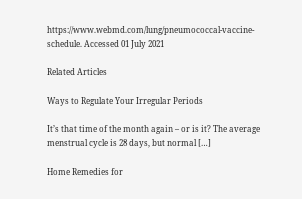https://www.webmd.com/lung/pneumococcal-vaccine-schedule. Accessed 01 July 2021

Related Articles

Ways to Regulate Your Irregular Periods

It’s that time of the month again – or is it? The average menstrual cycle is 28 days, but normal […]

Home Remedies for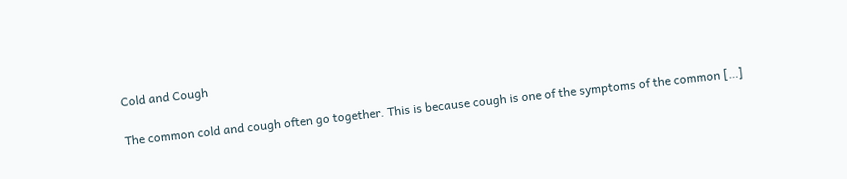Cold and Cough

The common cold and cough often go together. This is because cough is one of the symptoms of the common […]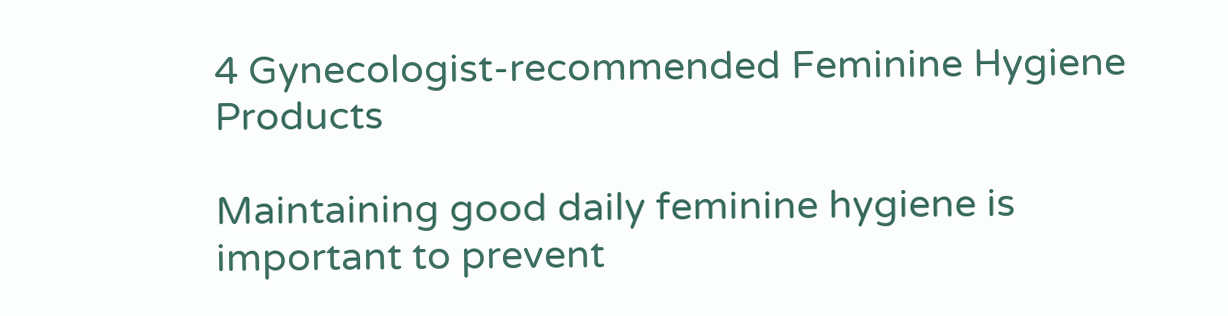4 Gynecologist-recommended Feminine Hygiene Products

Maintaining good daily feminine hygiene is important to prevent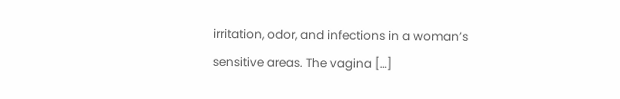irritation, odor, and infections in a woman’s sensitive areas. The vagina […]